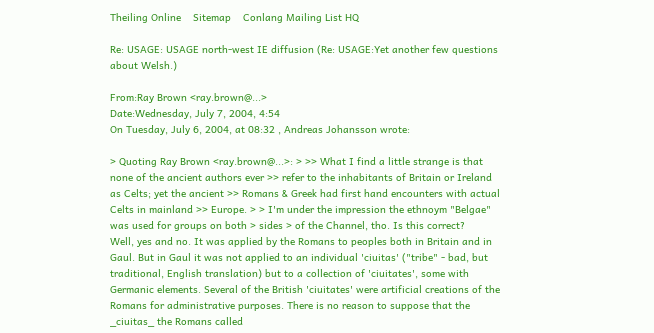Theiling Online    Sitemap    Conlang Mailing List HQ

Re: USAGE: USAGE north-west IE diffusion (Re: USAGE:Yet another few questions about Welsh.)

From:Ray Brown <ray.brown@...>
Date:Wednesday, July 7, 2004, 4:54
On Tuesday, July 6, 2004, at 08:32 , Andreas Johansson wrote:

> Quoting Ray Brown <ray.brown@...>: > >> What I find a little strange is that none of the ancient authors ever >> refer to the inhabitants of Britain or Ireland as Celts; yet the ancient >> Romans & Greek had first hand encounters with actual Celts in mainland >> Europe. > > I'm under the impression the ethnoym "Belgae" was used for groups on both > sides > of the Channel, tho. Is this correct?
Well, yes and no. It was applied by the Romans to peoples both in Britain and in Gaul. But in Gaul it was not applied to an individual 'ciuitas' ("tribe" - bad, but traditional, English translation) but to a collection of 'ciuitates', some with Germanic elements. Several of the British 'ciuitates' were artificial creations of the Romans for administrative purposes. There is no reason to suppose that the _ciuitas_ the Romans called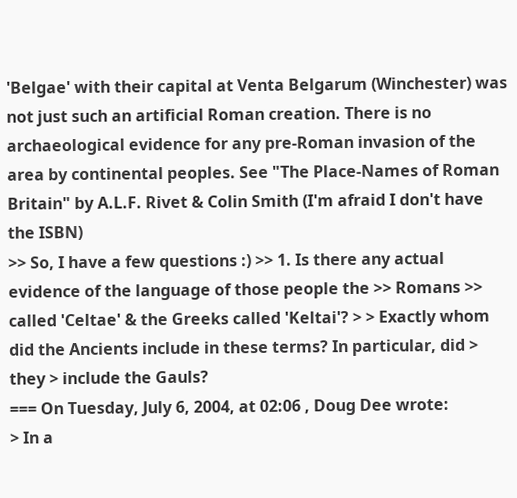'Belgae' with their capital at Venta Belgarum (Winchester) was not just such an artificial Roman creation. There is no archaeological evidence for any pre-Roman invasion of the area by continental peoples. See "The Place-Names of Roman Britain" by A.L.F. Rivet & Colin Smith (I'm afraid I don't have the ISBN)
>> So, I have a few questions :) >> 1. Is there any actual evidence of the language of those people the >> Romans >> called 'Celtae' & the Greeks called 'Keltai'? > > Exactly whom did the Ancients include in these terms? In particular, did > they > include the Gauls?
=== On Tuesday, July 6, 2004, at 02:06 , Doug Dee wrote:
> In a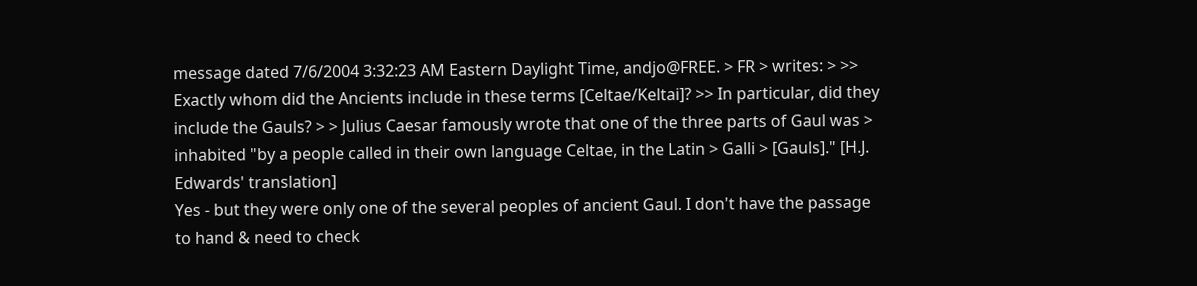message dated 7/6/2004 3:32:23 AM Eastern Daylight Time, andjo@FREE. > FR > writes: > >> Exactly whom did the Ancients include in these terms [Celtae/Keltai]? >> In particular, did they include the Gauls? > > Julius Caesar famously wrote that one of the three parts of Gaul was > inhabited "by a people called in their own language Celtae, in the Latin > Galli > [Gauls]." [H.J. Edwards' translation]
Yes - but they were only one of the several peoples of ancient Gaul. I don't have the passage to hand & need to check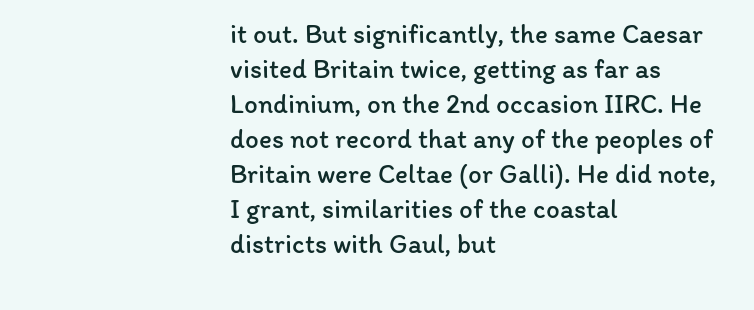it out. But significantly, the same Caesar visited Britain twice, getting as far as Londinium, on the 2nd occasion IIRC. He does not record that any of the peoples of Britain were Celtae (or Galli). He did note, I grant, similarities of the coastal districts with Gaul, but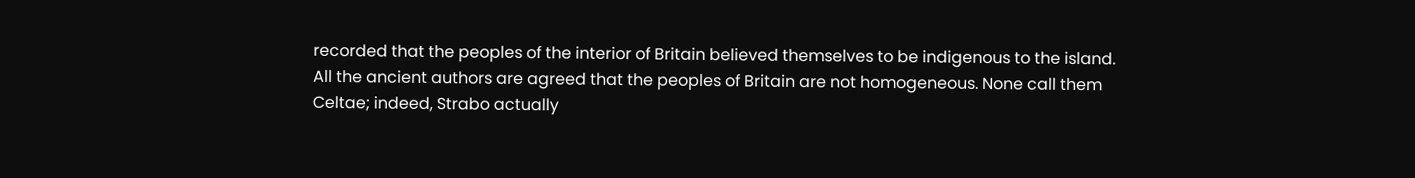recorded that the peoples of the interior of Britain believed themselves to be indigenous to the island. All the ancient authors are agreed that the peoples of Britain are not homogeneous. None call them Celtae; indeed, Strabo actually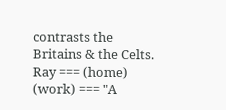contrasts the Britains & the Celts. Ray === (home) (work) === "A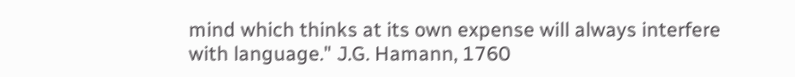mind which thinks at its own expense will always interfere with language." J.G. Hamann, 1760